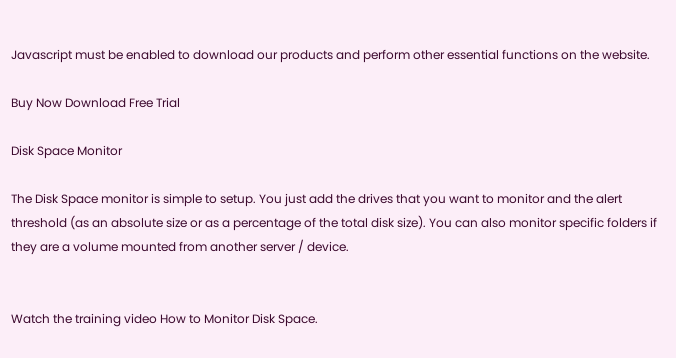Javascript must be enabled to download our products and perform other essential functions on the website.

Buy Now Download Free Trial

Disk Space Monitor

The Disk Space monitor is simple to setup. You just add the drives that you want to monitor and the alert threshold (as an absolute size or as a percentage of the total disk size). You can also monitor specific folders if they are a volume mounted from another server / device.


Watch the training video How to Monitor Disk Space.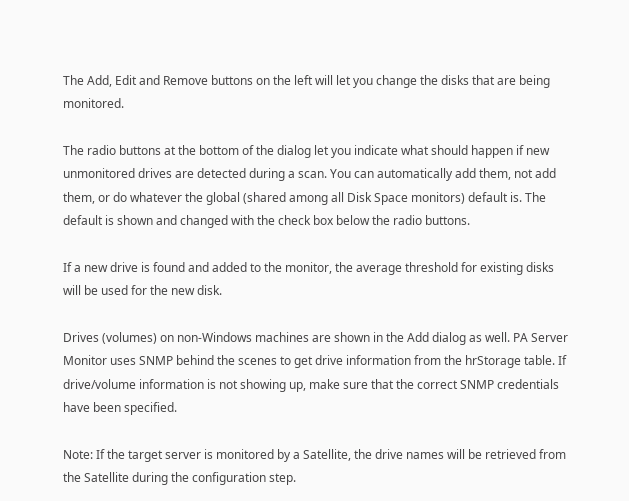The Add, Edit and Remove buttons on the left will let you change the disks that are being monitored.

The radio buttons at the bottom of the dialog let you indicate what should happen if new unmonitored drives are detected during a scan. You can automatically add them, not add them, or do whatever the global (shared among all Disk Space monitors) default is. The default is shown and changed with the check box below the radio buttons.

If a new drive is found and added to the monitor, the average threshold for existing disks will be used for the new disk.

Drives (volumes) on non-Windows machines are shown in the Add dialog as well. PA Server Monitor uses SNMP behind the scenes to get drive information from the hrStorage table. If drive/volume information is not showing up, make sure that the correct SNMP credentials have been specified.

Note: If the target server is monitored by a Satellite, the drive names will be retrieved from the Satellite during the configuration step.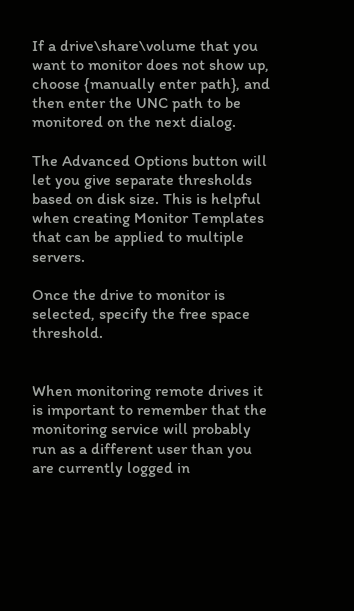If a drive\share\volume that you want to monitor does not show up, choose {manually enter path}, and then enter the UNC path to be monitored on the next dialog.

The Advanced Options button will let you give separate thresholds based on disk size. This is helpful when creating Monitor Templates that can be applied to multiple servers.

Once the drive to monitor is selected, specify the free space threshold.


When monitoring remote drives it is important to remember that the monitoring service will probably run as a different user than you are currently logged in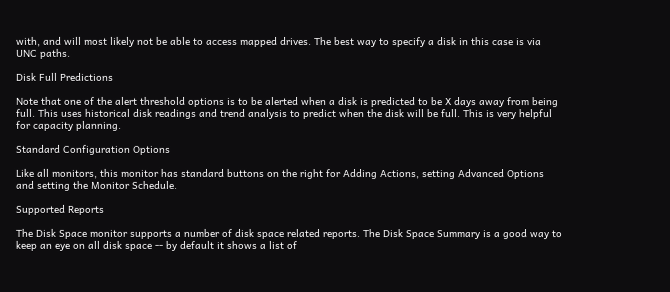with, and will most likely not be able to access mapped drives. The best way to specify a disk in this case is via UNC paths.

Disk Full Predictions

Note that one of the alert threshold options is to be alerted when a disk is predicted to be X days away from being full. This uses historical disk readings and trend analysis to predict when the disk will be full. This is very helpful for capacity planning.

Standard Configuration Options

Like all monitors, this monitor has standard buttons on the right for Adding Actions, setting Advanced Options and setting the Monitor Schedule.

Supported Reports

The Disk Space monitor supports a number of disk space related reports. The Disk Space Summary is a good way to keep an eye on all disk space -- by default it shows a list of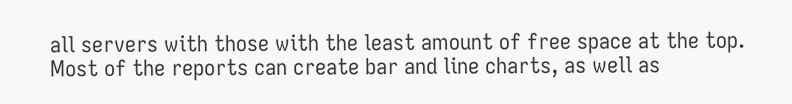all servers with those with the least amount of free space at the top. Most of the reports can create bar and line charts, as well as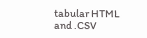tabular HTML and .CSV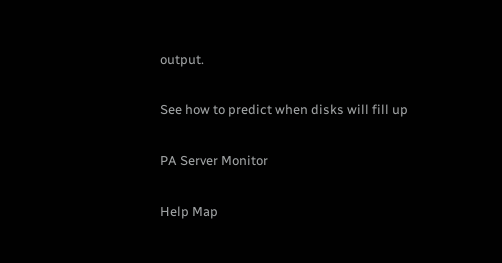output.

See how to predict when disks will fill up

PA Server Monitor

Help Map